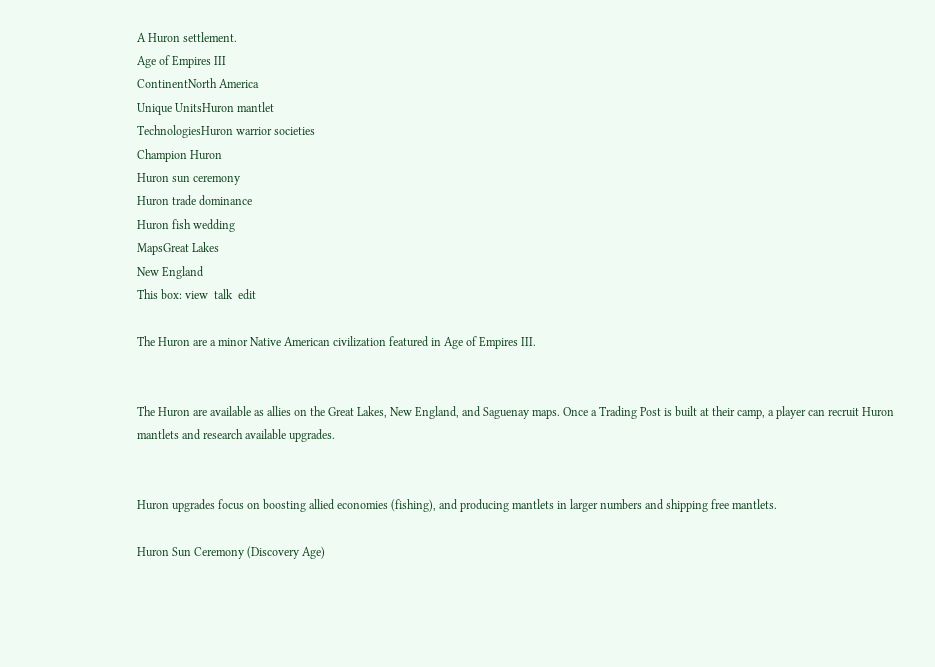A Huron settlement.
Age of Empires III
ContinentNorth America
Unique UnitsHuron mantlet
TechnologiesHuron warrior societies
Champion Huron
Huron sun ceremony
Huron trade dominance
Huron fish wedding
MapsGreat Lakes
New England
This box: view  talk  edit

The Huron are a minor Native American civilization featured in Age of Empires III.


The Huron are available as allies on the Great Lakes, New England, and Saguenay maps. Once a Trading Post is built at their camp, a player can recruit Huron mantlets and research available upgrades.


Huron upgrades focus on boosting allied economies (fishing), and producing mantlets in larger numbers and shipping free mantlets.

Huron Sun Ceremony (Discovery Age)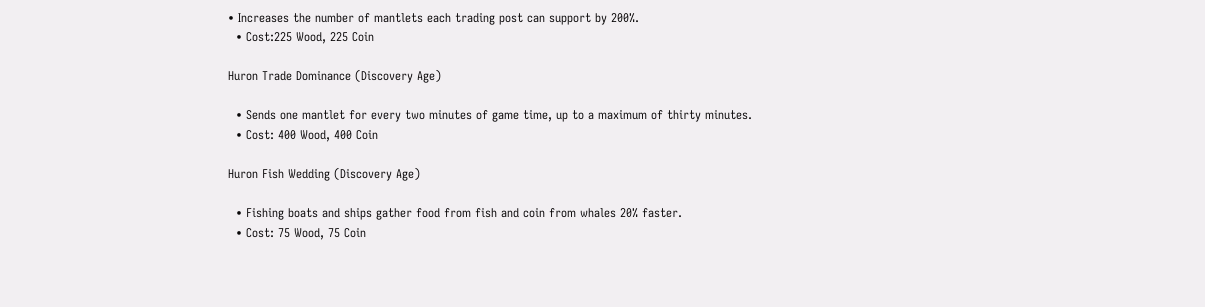• Increases the number of mantlets each trading post can support by 200%.
  • Cost:225 Wood, 225 Coin

Huron Trade Dominance (Discovery Age)

  • Sends one mantlet for every two minutes of game time, up to a maximum of thirty minutes.
  • Cost: 400 Wood, 400 Coin

Huron Fish Wedding (Discovery Age)

  • Fishing boats and ships gather food from fish and coin from whales 20% faster.
  • Cost: 75 Wood, 75 Coin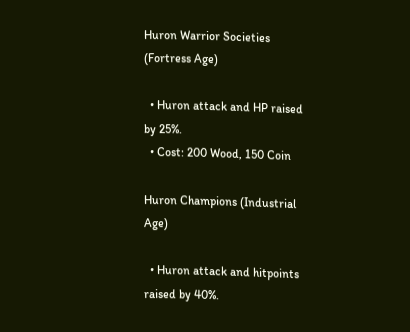Huron Warrior Societies (Fortress Age)

  • Huron attack and HP raised by 25%.
  • Cost: 200 Wood, 150 Coin

Huron Champions (Industrial Age)

  • Huron attack and hitpoints raised by 40%.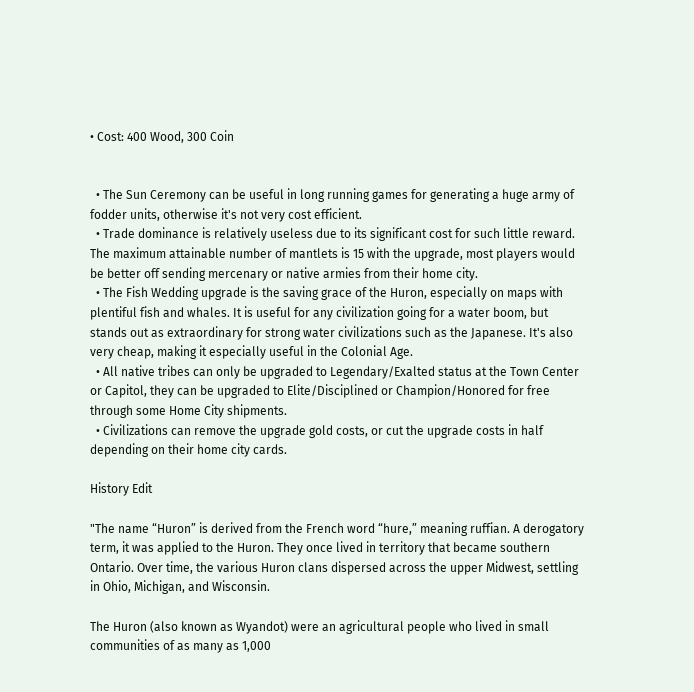• Cost: 400 Wood, 300 Coin


  • The Sun Ceremony can be useful in long running games for generating a huge army of fodder units, otherwise it's not very cost efficient.
  • Trade dominance is relatively useless due to its significant cost for such little reward. The maximum attainable number of mantlets is 15 with the upgrade, most players would be better off sending mercenary or native armies from their home city.
  • The Fish Wedding upgrade is the saving grace of the Huron, especially on maps with plentiful fish and whales. It is useful for any civilization going for a water boom, but stands out as extraordinary for strong water civilizations such as the Japanese. It's also very cheap, making it especially useful in the Colonial Age.
  • All native tribes can only be upgraded to Legendary/Exalted status at the Town Center or Capitol, they can be upgraded to Elite/Disciplined or Champion/Honored for free through some Home City shipments.
  • Civilizations can remove the upgrade gold costs, or cut the upgrade costs in half depending on their home city cards.

History Edit

"The name “Huron” is derived from the French word “hure,” meaning ruffian. A derogatory term, it was applied to the Huron. They once lived in territory that became southern Ontario. Over time, the various Huron clans dispersed across the upper Midwest, settling in Ohio, Michigan, and Wisconsin.

The Huron (also known as Wyandot) were an agricultural people who lived in small communities of as many as 1,000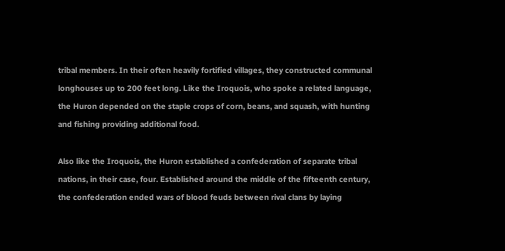tribal members. In their often heavily fortified villages, they constructed communal longhouses up to 200 feet long. Like the Iroquois, who spoke a related language, the Huron depended on the staple crops of corn, beans, and squash, with hunting and fishing providing additional food.

Also like the Iroquois, the Huron established a confederation of separate tribal nations, in their case, four. Established around the middle of the fifteenth century, the confederation ended wars of blood feuds between rival clans by laying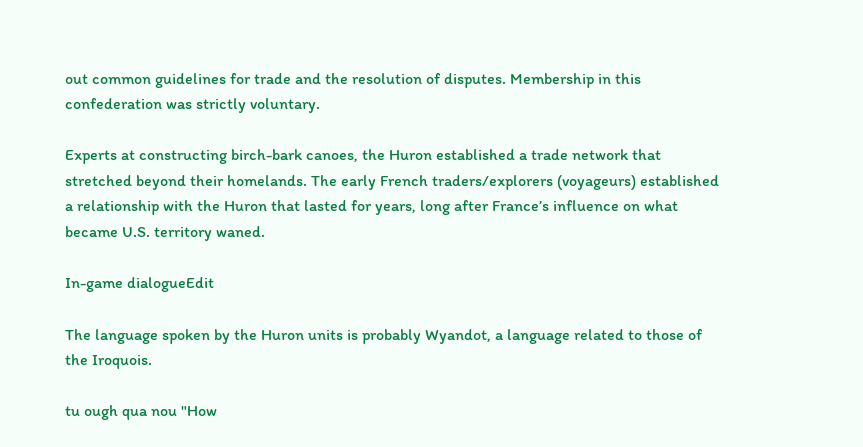out common guidelines for trade and the resolution of disputes. Membership in this confederation was strictly voluntary.

Experts at constructing birch-bark canoes, the Huron established a trade network that stretched beyond their homelands. The early French traders/explorers (voyageurs) established a relationship with the Huron that lasted for years, long after France’s influence on what became U.S. territory waned.

In-game dialogueEdit

The language spoken by the Huron units is probably Wyandot, a language related to those of the Iroquois.

tu ough qua nou "How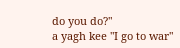do you do?"
a yagh kee "I go to war"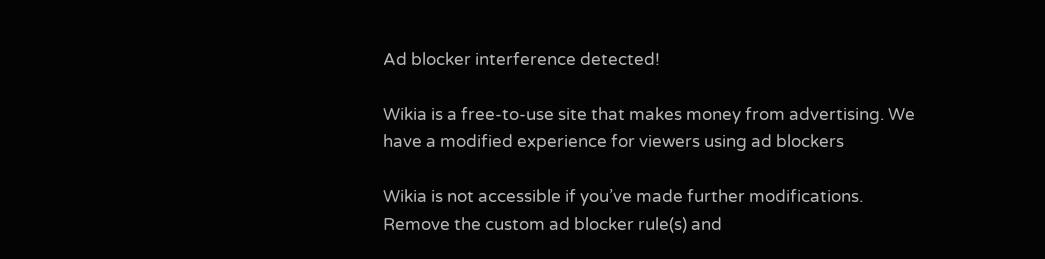Ad blocker interference detected!

Wikia is a free-to-use site that makes money from advertising. We have a modified experience for viewers using ad blockers

Wikia is not accessible if you’ve made further modifications. Remove the custom ad blocker rule(s) and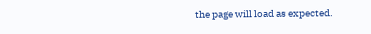the page will load as expected.